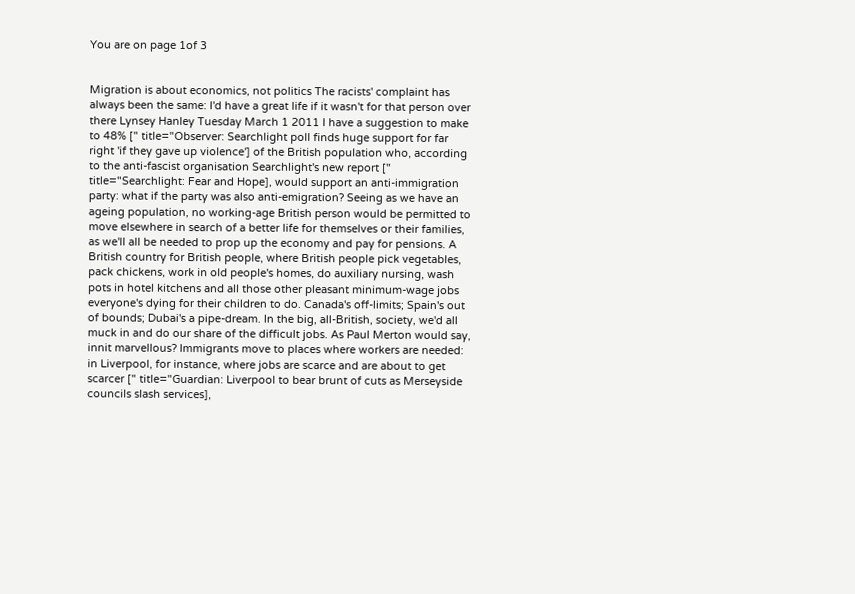You are on page 1of 3


Migration is about economics, not politics The racists' complaint has always been the same: I'd have a great life if it wasn't for that person over there Lynsey Hanley Tuesday March 1 2011 I have a suggestion to make to 48% [" title="Observer: Searchlight poll finds huge support for far right 'if they gave up violence'] of the British population who, according to the anti-fascist organisation Searchlight's new report [" title="Searchlight: Fear and Hope], would support an anti-immigration party: what if the party was also anti-emigration? Seeing as we have an ageing population, no working-age British person would be permitted to move elsewhere in search of a better life for themselves or their families, as we'll all be needed to prop up the economy and pay for pensions. A British country for British people, where British people pick vegetables, pack chickens, work in old people's homes, do auxiliary nursing, wash pots in hotel kitchens and all those other pleasant minimum-wage jobs everyone's dying for their children to do. Canada's off-limits; Spain's out of bounds; Dubai's a pipe-dream. In the big, all-British, society, we'd all muck in and do our share of the difficult jobs. As Paul Merton would say, innit marvellous? Immigrants move to places where workers are needed: in Liverpool, for instance, where jobs are scarce and are about to get scarcer [" title="Guardian: Liverpool to bear brunt of cuts as Merseyside councils slash services],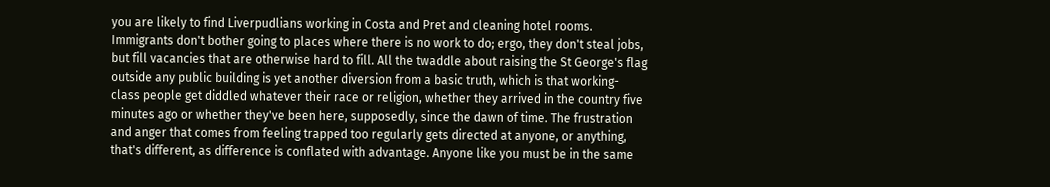you are likely to find Liverpudlians working in Costa and Pret and cleaning hotel rooms. Immigrants don't bother going to places where there is no work to do; ergo, they don't steal jobs, but fill vacancies that are otherwise hard to fill. All the twaddle about raising the St George's flag outside any public building is yet another diversion from a basic truth, which is that working-class people get diddled whatever their race or religion, whether they arrived in the country five minutes ago or whether they've been here, supposedly, since the dawn of time. The frustration and anger that comes from feeling trapped too regularly gets directed at anyone, or anything, that's different, as difference is conflated with advantage. Anyone like you must be in the same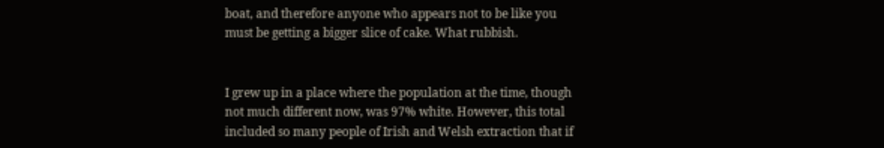boat, and therefore anyone who appears not to be like you must be getting a bigger slice of cake. What rubbish.


I grew up in a place where the population at the time, though not much different now, was 97% white. However, this total included so many people of Irish and Welsh extraction that if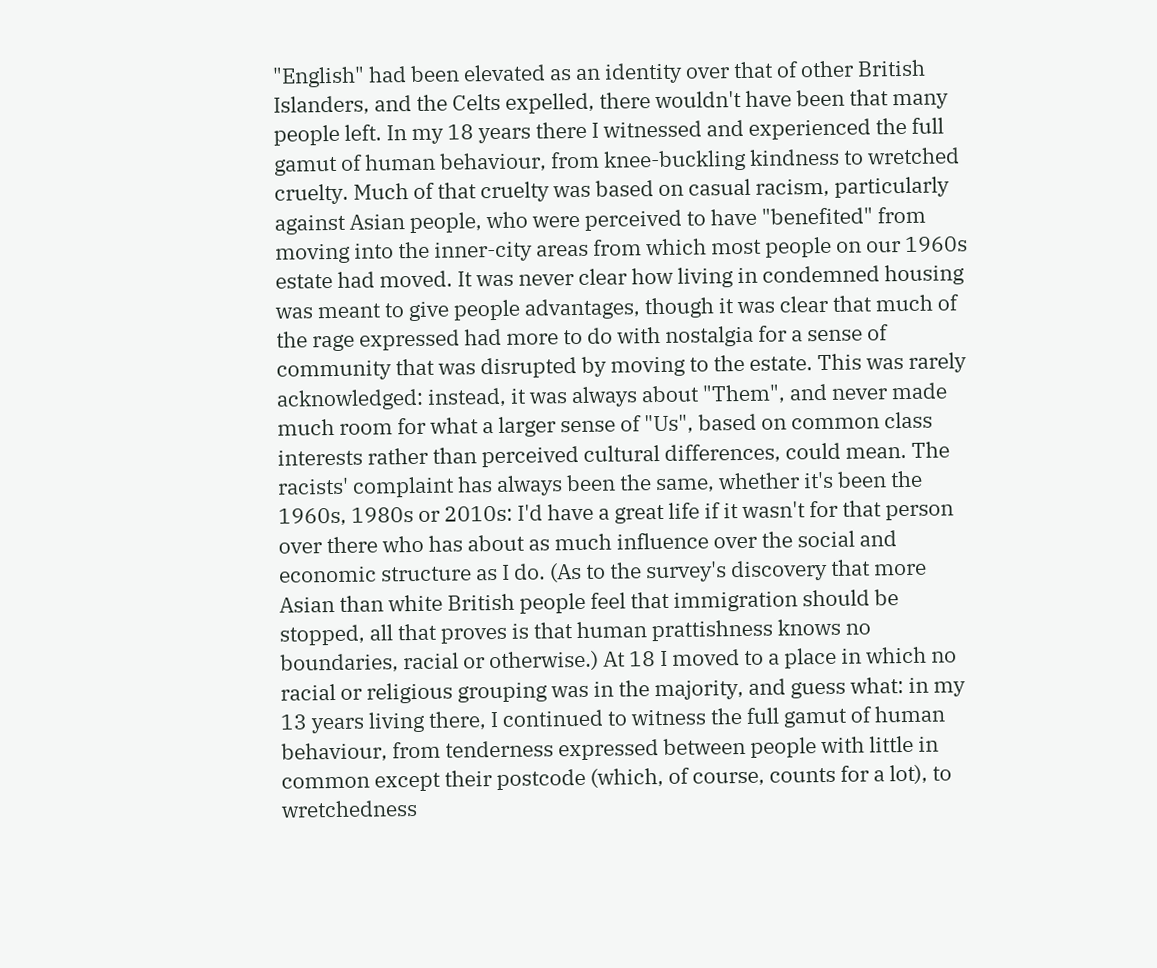"English" had been elevated as an identity over that of other British Islanders, and the Celts expelled, there wouldn't have been that many people left. In my 18 years there I witnessed and experienced the full gamut of human behaviour, from knee-buckling kindness to wretched cruelty. Much of that cruelty was based on casual racism, particularly against Asian people, who were perceived to have "benefited" from moving into the inner-city areas from which most people on our 1960s estate had moved. It was never clear how living in condemned housing was meant to give people advantages, though it was clear that much of the rage expressed had more to do with nostalgia for a sense of community that was disrupted by moving to the estate. This was rarely acknowledged: instead, it was always about "Them", and never made much room for what a larger sense of "Us", based on common class interests rather than perceived cultural differences, could mean. The racists' complaint has always been the same, whether it's been the 1960s, 1980s or 2010s: I'd have a great life if it wasn't for that person over there who has about as much influence over the social and economic structure as I do. (As to the survey's discovery that more Asian than white British people feel that immigration should be stopped, all that proves is that human prattishness knows no boundaries, racial or otherwise.) At 18 I moved to a place in which no racial or religious grouping was in the majority, and guess what: in my 13 years living there, I continued to witness the full gamut of human behaviour, from tenderness expressed between people with little in common except their postcode (which, of course, counts for a lot), to wretchedness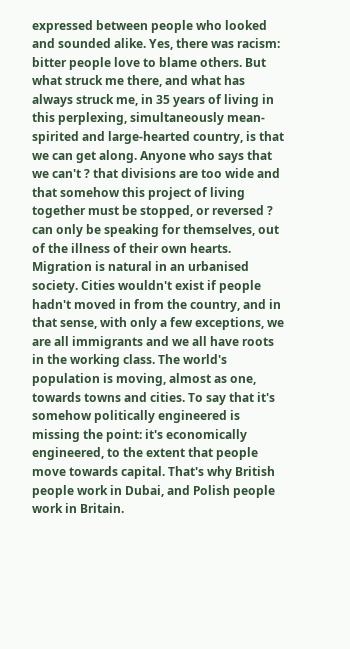expressed between people who looked and sounded alike. Yes, there was racism: bitter people love to blame others. But what struck me there, and what has always struck me, in 35 years of living in this perplexing, simultaneously mean-spirited and large-hearted country, is that we can get along. Anyone who says that we can't ? that divisions are too wide and that somehow this project of living together must be stopped, or reversed ? can only be speaking for themselves, out of the illness of their own hearts. Migration is natural in an urbanised society. Cities wouldn't exist if people hadn't moved in from the country, and in that sense, with only a few exceptions, we are all immigrants and we all have roots in the working class. The world's population is moving, almost as one, towards towns and cities. To say that it's somehow politically engineered is missing the point: it's economically engineered, to the extent that people move towards capital. That's why British people work in Dubai, and Polish people work in Britain.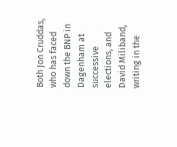Both Jon Cruddas, who has faced down the BNP in Dagenham at successive elections, and David Miliband, writing in the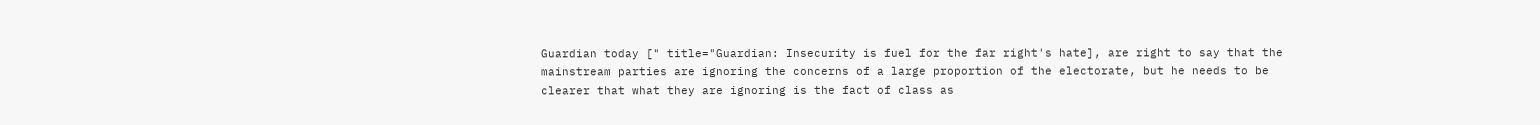Guardian today [" title="Guardian: Insecurity is fuel for the far right's hate], are right to say that the mainstream parties are ignoring the concerns of a large proportion of the electorate, but he needs to be clearer that what they are ignoring is the fact of class as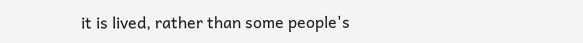it is lived, rather than some people's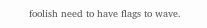foolish need to have flags to wave.